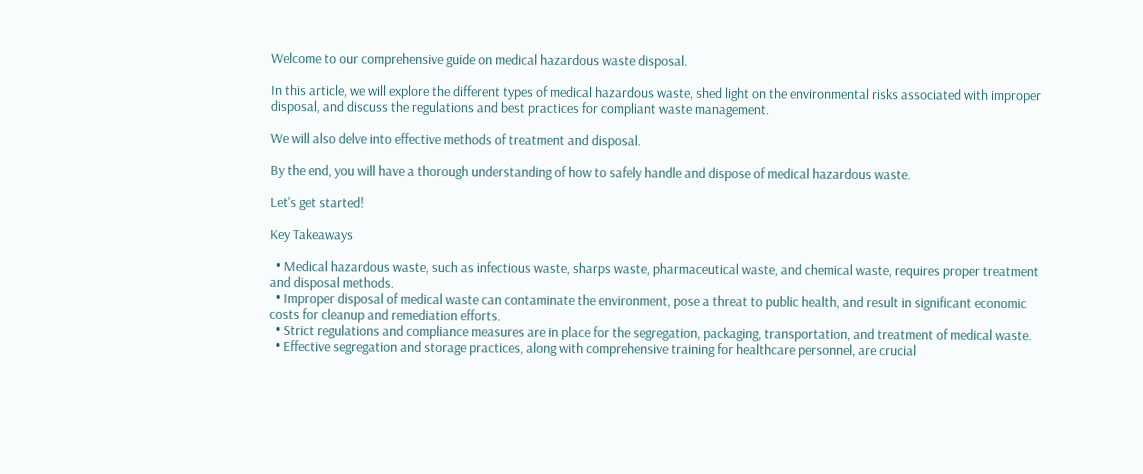Welcome to our comprehensive guide on medical hazardous waste disposal.

In this article, we will explore the different types of medical hazardous waste, shed light on the environmental risks associated with improper disposal, and discuss the regulations and best practices for compliant waste management.

We will also delve into effective methods of treatment and disposal.

By the end, you will have a thorough understanding of how to safely handle and dispose of medical hazardous waste.

Let's get started!

Key Takeaways

  • Medical hazardous waste, such as infectious waste, sharps waste, pharmaceutical waste, and chemical waste, requires proper treatment and disposal methods.
  • Improper disposal of medical waste can contaminate the environment, pose a threat to public health, and result in significant economic costs for cleanup and remediation efforts.
  • Strict regulations and compliance measures are in place for the segregation, packaging, transportation, and treatment of medical waste.
  • Effective segregation and storage practices, along with comprehensive training for healthcare personnel, are crucial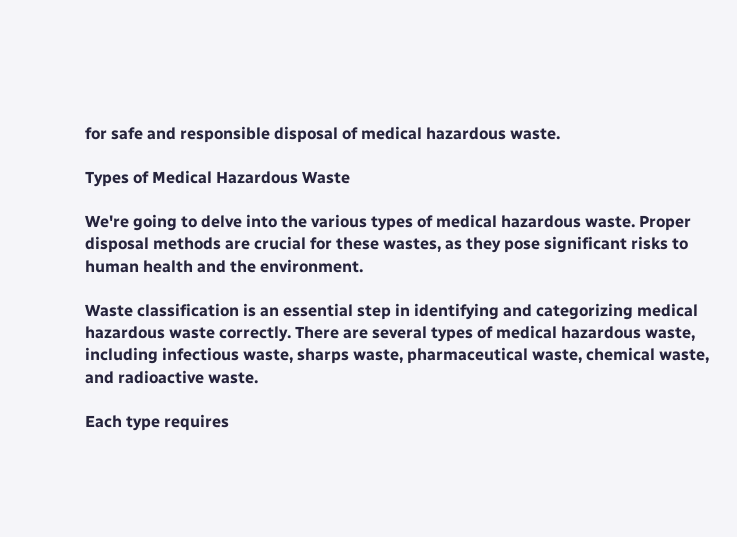for safe and responsible disposal of medical hazardous waste.

Types of Medical Hazardous Waste

We're going to delve into the various types of medical hazardous waste. Proper disposal methods are crucial for these wastes, as they pose significant risks to human health and the environment.

Waste classification is an essential step in identifying and categorizing medical hazardous waste correctly. There are several types of medical hazardous waste, including infectious waste, sharps waste, pharmaceutical waste, chemical waste, and radioactive waste.

Each type requires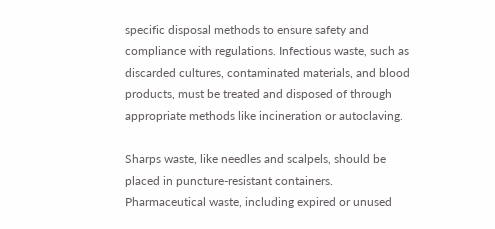specific disposal methods to ensure safety and compliance with regulations. Infectious waste, such as discarded cultures, contaminated materials, and blood products, must be treated and disposed of through appropriate methods like incineration or autoclaving.

Sharps waste, like needles and scalpels, should be placed in puncture-resistant containers. Pharmaceutical waste, including expired or unused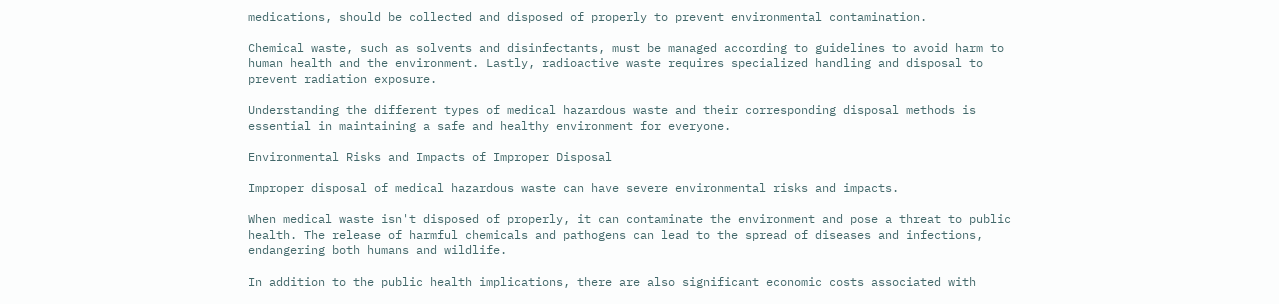medications, should be collected and disposed of properly to prevent environmental contamination.

Chemical waste, such as solvents and disinfectants, must be managed according to guidelines to avoid harm to human health and the environment. Lastly, radioactive waste requires specialized handling and disposal to prevent radiation exposure.

Understanding the different types of medical hazardous waste and their corresponding disposal methods is essential in maintaining a safe and healthy environment for everyone.

Environmental Risks and Impacts of Improper Disposal

Improper disposal of medical hazardous waste can have severe environmental risks and impacts.

When medical waste isn't disposed of properly, it can contaminate the environment and pose a threat to public health. The release of harmful chemicals and pathogens can lead to the spread of diseases and infections, endangering both humans and wildlife.

In addition to the public health implications, there are also significant economic costs associated with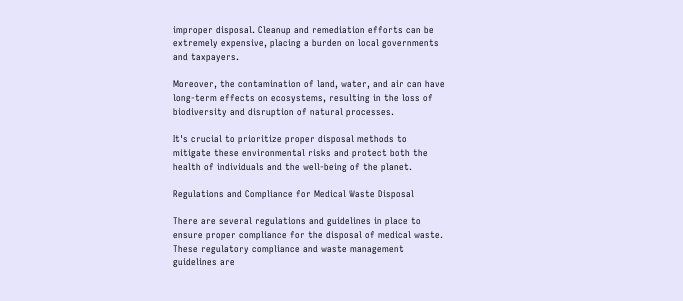improper disposal. Cleanup and remediation efforts can be extremely expensive, placing a burden on local governments and taxpayers.

Moreover, the contamination of land, water, and air can have long-term effects on ecosystems, resulting in the loss of biodiversity and disruption of natural processes.

It's crucial to prioritize proper disposal methods to mitigate these environmental risks and protect both the health of individuals and the well-being of the planet.

Regulations and Compliance for Medical Waste Disposal

There are several regulations and guidelines in place to ensure proper compliance for the disposal of medical waste. These regulatory compliance and waste management guidelines are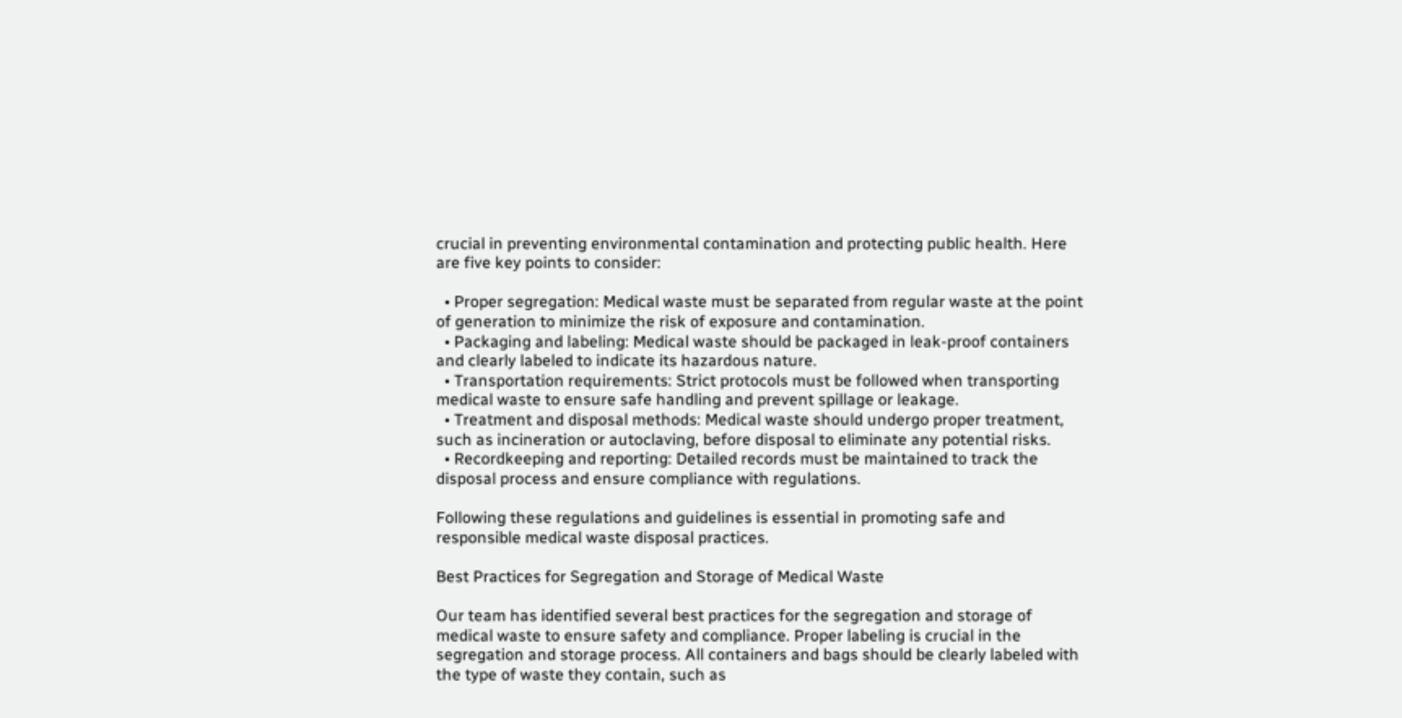crucial in preventing environmental contamination and protecting public health. Here are five key points to consider:

  • Proper segregation: Medical waste must be separated from regular waste at the point of generation to minimize the risk of exposure and contamination.
  • Packaging and labeling: Medical waste should be packaged in leak-proof containers and clearly labeled to indicate its hazardous nature.
  • Transportation requirements: Strict protocols must be followed when transporting medical waste to ensure safe handling and prevent spillage or leakage.
  • Treatment and disposal methods: Medical waste should undergo proper treatment, such as incineration or autoclaving, before disposal to eliminate any potential risks.
  • Recordkeeping and reporting: Detailed records must be maintained to track the disposal process and ensure compliance with regulations.

Following these regulations and guidelines is essential in promoting safe and responsible medical waste disposal practices.

Best Practices for Segregation and Storage of Medical Waste

Our team has identified several best practices for the segregation and storage of medical waste to ensure safety and compliance. Proper labeling is crucial in the segregation and storage process. All containers and bags should be clearly labeled with the type of waste they contain, such as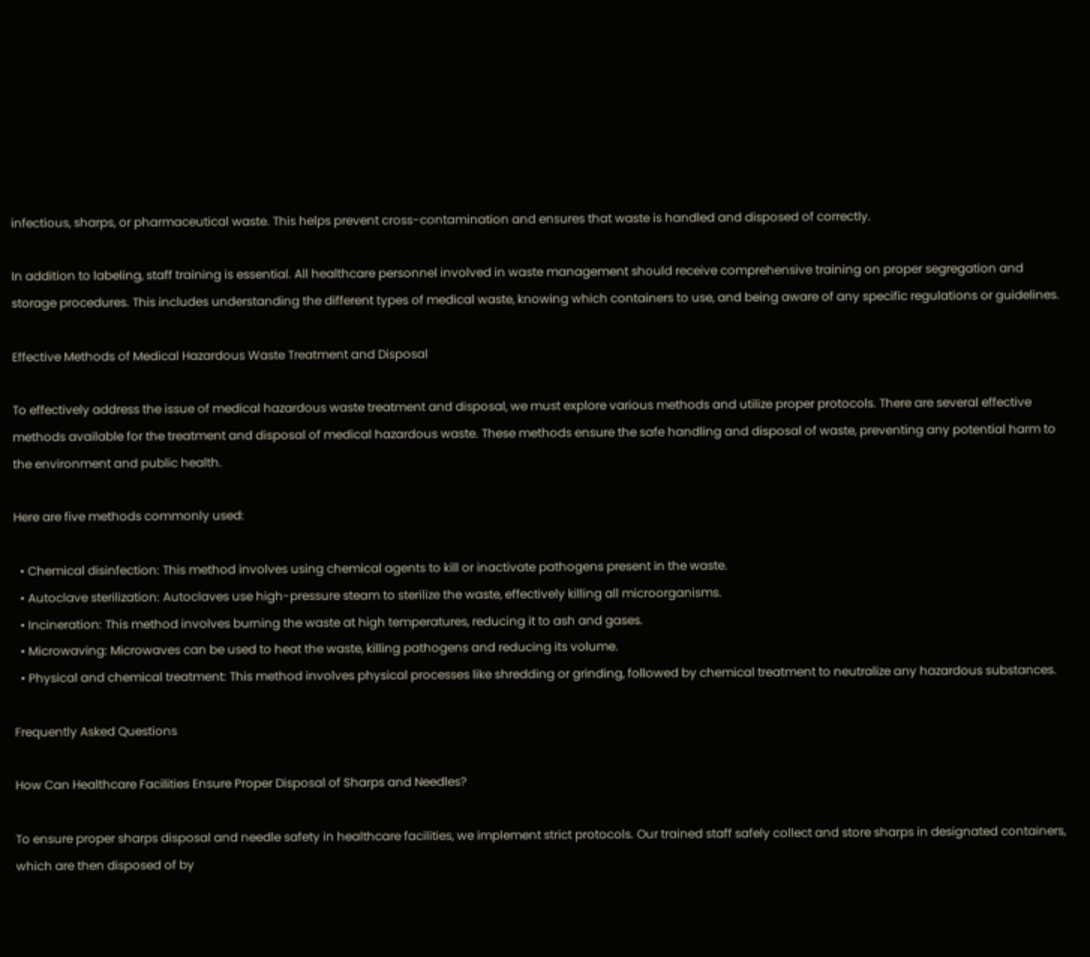infectious, sharps, or pharmaceutical waste. This helps prevent cross-contamination and ensures that waste is handled and disposed of correctly.

In addition to labeling, staff training is essential. All healthcare personnel involved in waste management should receive comprehensive training on proper segregation and storage procedures. This includes understanding the different types of medical waste, knowing which containers to use, and being aware of any specific regulations or guidelines.

Effective Methods of Medical Hazardous Waste Treatment and Disposal

To effectively address the issue of medical hazardous waste treatment and disposal, we must explore various methods and utilize proper protocols. There are several effective methods available for the treatment and disposal of medical hazardous waste. These methods ensure the safe handling and disposal of waste, preventing any potential harm to the environment and public health.

Here are five methods commonly used:

  • Chemical disinfection: This method involves using chemical agents to kill or inactivate pathogens present in the waste.
  • Autoclave sterilization: Autoclaves use high-pressure steam to sterilize the waste, effectively killing all microorganisms.
  • Incineration: This method involves burning the waste at high temperatures, reducing it to ash and gases.
  • Microwaving: Microwaves can be used to heat the waste, killing pathogens and reducing its volume.
  • Physical and chemical treatment: This method involves physical processes like shredding or grinding, followed by chemical treatment to neutralize any hazardous substances.

Frequently Asked Questions

How Can Healthcare Facilities Ensure Proper Disposal of Sharps and Needles?

To ensure proper sharps disposal and needle safety in healthcare facilities, we implement strict protocols. Our trained staff safely collect and store sharps in designated containers, which are then disposed of by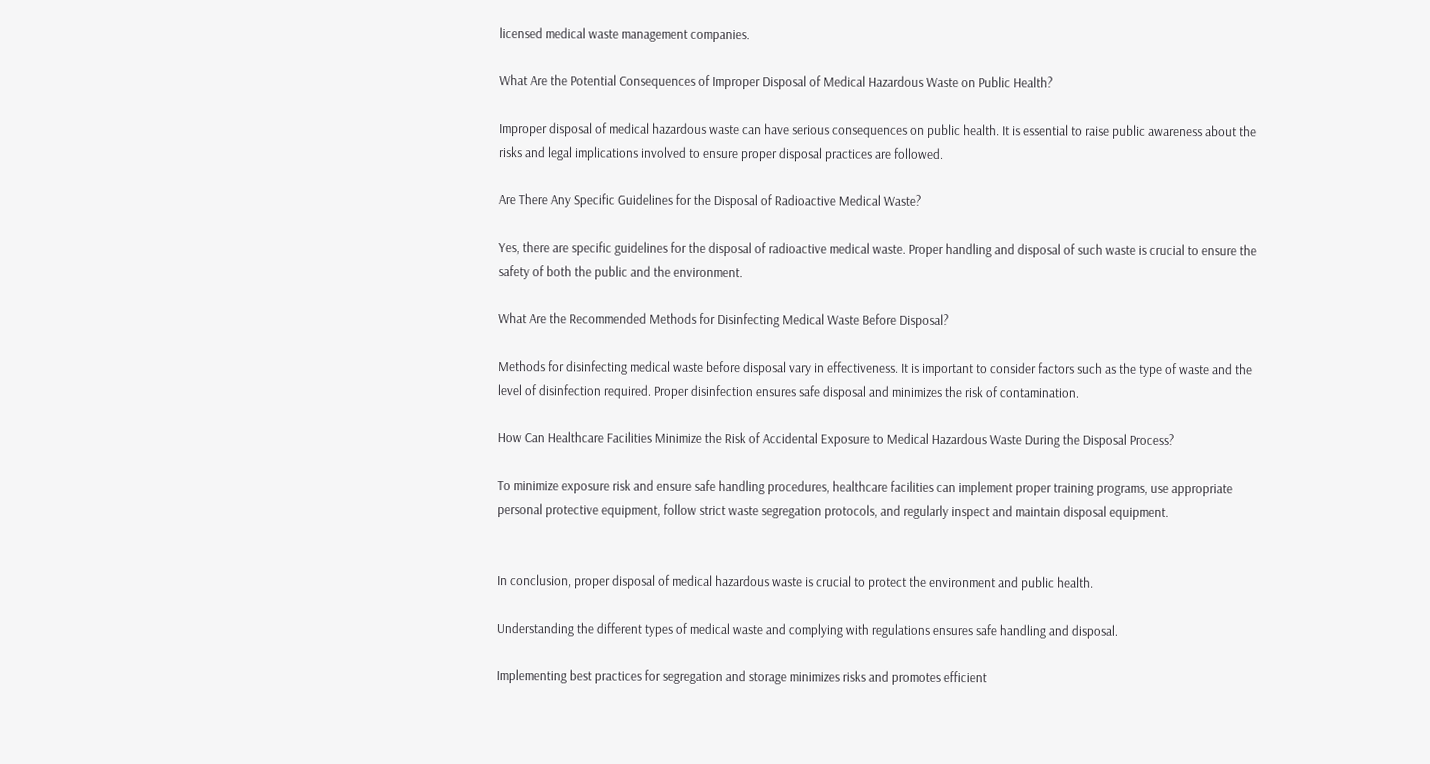licensed medical waste management companies.

What Are the Potential Consequences of Improper Disposal of Medical Hazardous Waste on Public Health?

Improper disposal of medical hazardous waste can have serious consequences on public health. It is essential to raise public awareness about the risks and legal implications involved to ensure proper disposal practices are followed.

Are There Any Specific Guidelines for the Disposal of Radioactive Medical Waste?

Yes, there are specific guidelines for the disposal of radioactive medical waste. Proper handling and disposal of such waste is crucial to ensure the safety of both the public and the environment.

What Are the Recommended Methods for Disinfecting Medical Waste Before Disposal?

Methods for disinfecting medical waste before disposal vary in effectiveness. It is important to consider factors such as the type of waste and the level of disinfection required. Proper disinfection ensures safe disposal and minimizes the risk of contamination.

How Can Healthcare Facilities Minimize the Risk of Accidental Exposure to Medical Hazardous Waste During the Disposal Process?

To minimize exposure risk and ensure safe handling procedures, healthcare facilities can implement proper training programs, use appropriate personal protective equipment, follow strict waste segregation protocols, and regularly inspect and maintain disposal equipment.


In conclusion, proper disposal of medical hazardous waste is crucial to protect the environment and public health.

Understanding the different types of medical waste and complying with regulations ensures safe handling and disposal.

Implementing best practices for segregation and storage minimizes risks and promotes efficient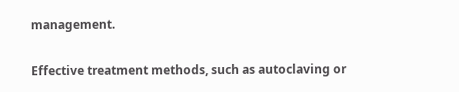management.

Effective treatment methods, such as autoclaving or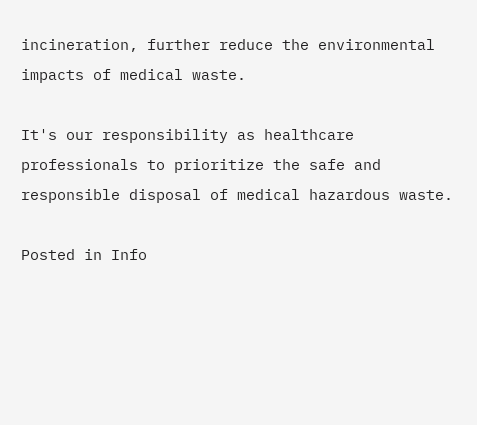incineration, further reduce the environmental impacts of medical waste.

It's our responsibility as healthcare professionals to prioritize the safe and responsible disposal of medical hazardous waste.

Posted in Info